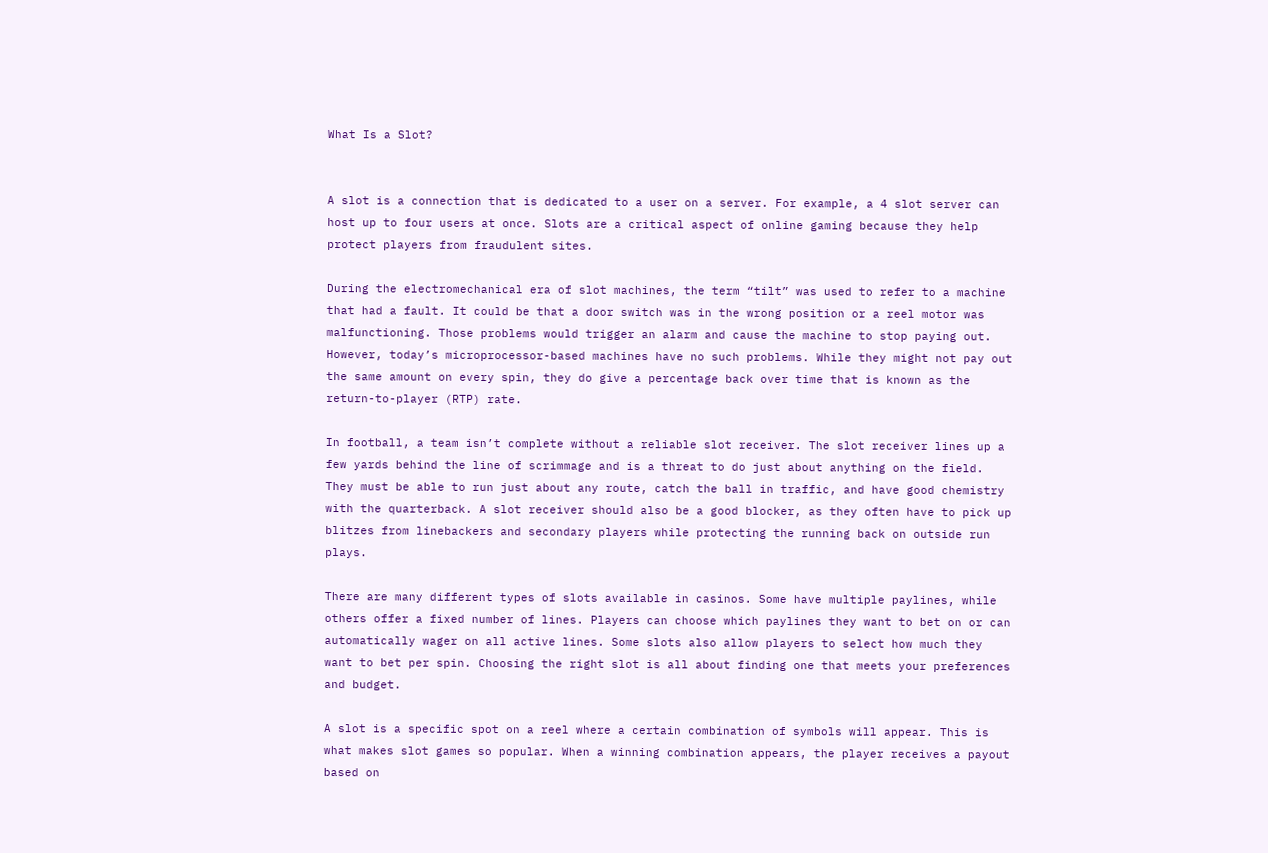What Is a Slot?


A slot is a connection that is dedicated to a user on a server. For example, a 4 slot server can host up to four users at once. Slots are a critical aspect of online gaming because they help protect players from fraudulent sites.

During the electromechanical era of slot machines, the term “tilt” was used to refer to a machine that had a fault. It could be that a door switch was in the wrong position or a reel motor was malfunctioning. Those problems would trigger an alarm and cause the machine to stop paying out. However, today’s microprocessor-based machines have no such problems. While they might not pay out the same amount on every spin, they do give a percentage back over time that is known as the return-to-player (RTP) rate.

In football, a team isn’t complete without a reliable slot receiver. The slot receiver lines up a few yards behind the line of scrimmage and is a threat to do just about anything on the field. They must be able to run just about any route, catch the ball in traffic, and have good chemistry with the quarterback. A slot receiver should also be a good blocker, as they often have to pick up blitzes from linebackers and secondary players while protecting the running back on outside run plays.

There are many different types of slots available in casinos. Some have multiple paylines, while others offer a fixed number of lines. Players can choose which paylines they want to bet on or can automatically wager on all active lines. Some slots also allow players to select how much they want to bet per spin. Choosing the right slot is all about finding one that meets your preferences and budget.

A slot is a specific spot on a reel where a certain combination of symbols will appear. This is what makes slot games so popular. When a winning combination appears, the player receives a payout based on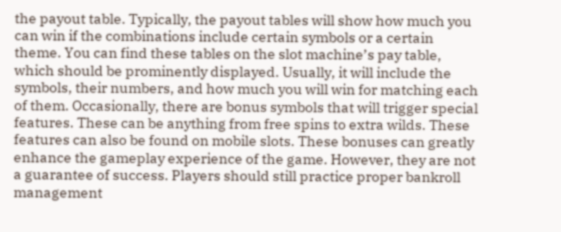the payout table. Typically, the payout tables will show how much you can win if the combinations include certain symbols or a certain theme. You can find these tables on the slot machine’s pay table, which should be prominently displayed. Usually, it will include the symbols, their numbers, and how much you will win for matching each of them. Occasionally, there are bonus symbols that will trigger special features. These can be anything from free spins to extra wilds. These features can also be found on mobile slots. These bonuses can greatly enhance the gameplay experience of the game. However, they are not a guarantee of success. Players should still practice proper bankroll management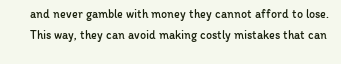and never gamble with money they cannot afford to lose. This way, they can avoid making costly mistakes that can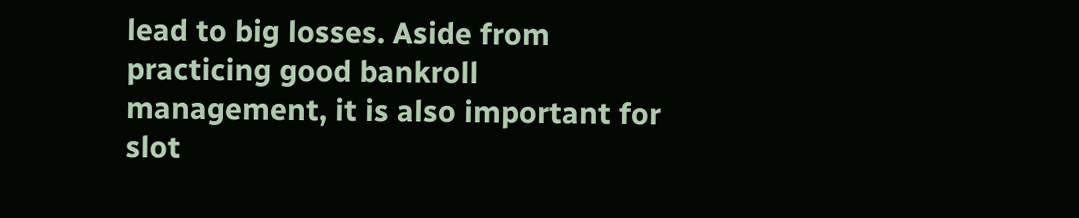lead to big losses. Aside from practicing good bankroll management, it is also important for slot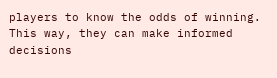players to know the odds of winning. This way, they can make informed decisions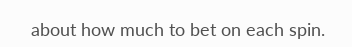about how much to bet on each spin.